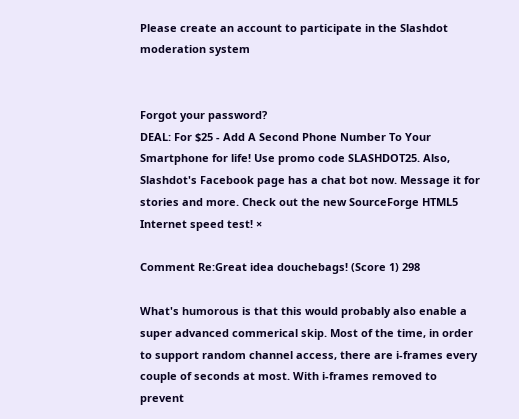Please create an account to participate in the Slashdot moderation system


Forgot your password?
DEAL: For $25 - Add A Second Phone Number To Your Smartphone for life! Use promo code SLASHDOT25. Also, Slashdot's Facebook page has a chat bot now. Message it for stories and more. Check out the new SourceForge HTML5 Internet speed test! ×

Comment Re:Great idea douchebags! (Score 1) 298

What's humorous is that this would probably also enable a super advanced commerical skip. Most of the time, in order to support random channel access, there are i-frames every couple of seconds at most. With i-frames removed to prevent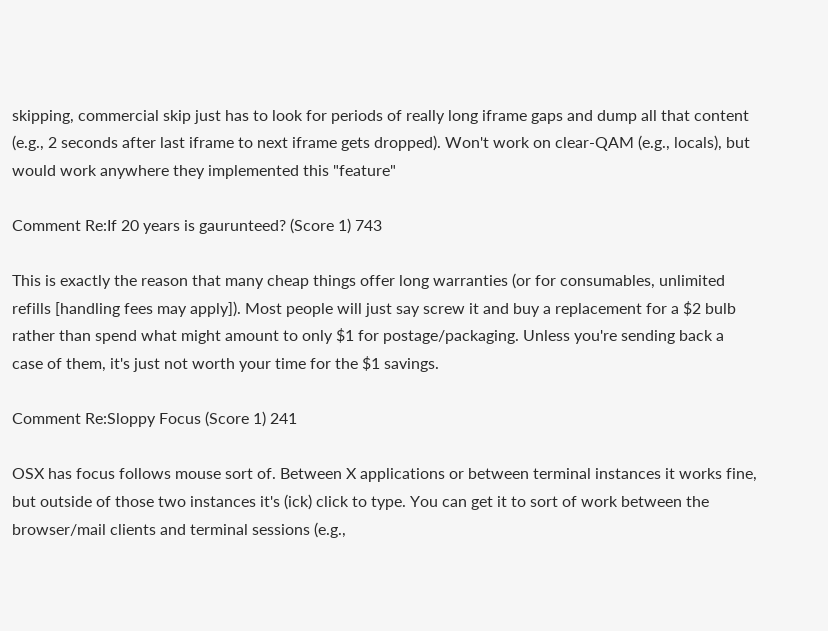skipping, commercial skip just has to look for periods of really long iframe gaps and dump all that content (e.g., 2 seconds after last iframe to next iframe gets dropped). Won't work on clear-QAM (e.g., locals), but would work anywhere they implemented this "feature"

Comment Re:If 20 years is gaurunteed? (Score 1) 743

This is exactly the reason that many cheap things offer long warranties (or for consumables, unlimited refills [handling fees may apply]). Most people will just say screw it and buy a replacement for a $2 bulb rather than spend what might amount to only $1 for postage/packaging. Unless you're sending back a case of them, it's just not worth your time for the $1 savings.

Comment Re:Sloppy Focus (Score 1) 241

OSX has focus follows mouse sort of. Between X applications or between terminal instances it works fine, but outside of those two instances it's (ick) click to type. You can get it to sort of work between the browser/mail clients and terminal sessions (e.g.,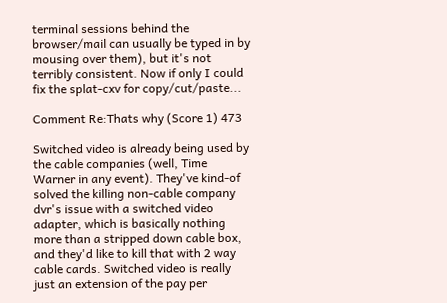terminal sessions behind the browser/mail can usually be typed in by mousing over them), but it's not terribly consistent. Now if only I could fix the splat-cxv for copy/cut/paste...

Comment Re:Thats why (Score 1) 473

Switched video is already being used by the cable companies (well, Time Warner in any event). They've kind-of solved the killing non-cable company dvr's issue with a switched video adapter, which is basically nothing more than a stripped down cable box, and they'd like to kill that with 2 way cable cards. Switched video is really just an extension of the pay per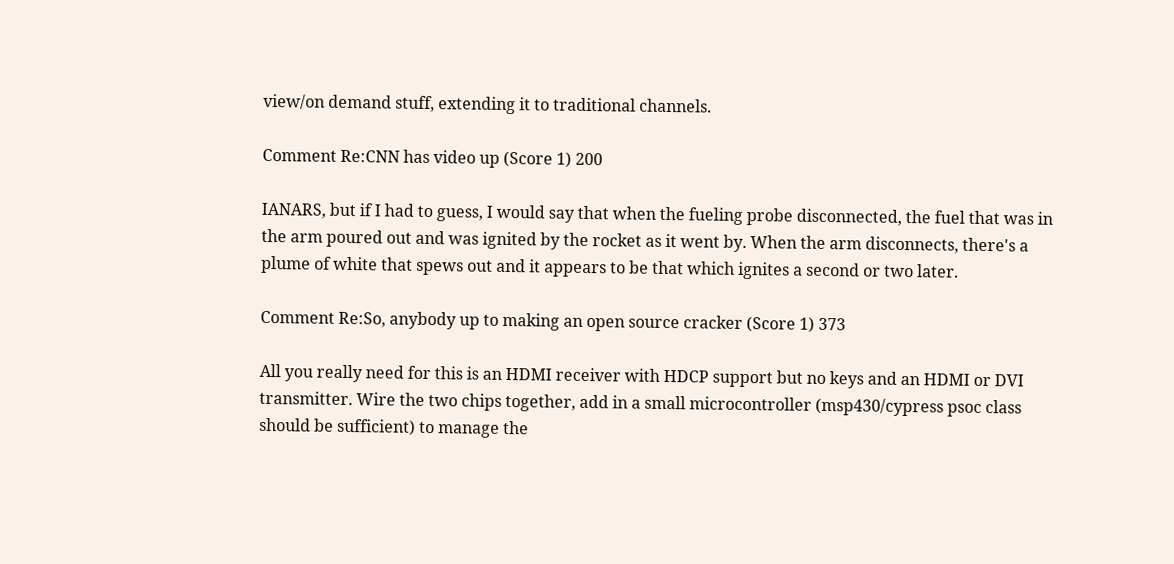view/on demand stuff, extending it to traditional channels.

Comment Re:CNN has video up (Score 1) 200

IANARS, but if I had to guess, I would say that when the fueling probe disconnected, the fuel that was in the arm poured out and was ignited by the rocket as it went by. When the arm disconnects, there's a plume of white that spews out and it appears to be that which ignites a second or two later.

Comment Re:So, anybody up to making an open source cracker (Score 1) 373

All you really need for this is an HDMI receiver with HDCP support but no keys and an HDMI or DVI transmitter. Wire the two chips together, add in a small microcontroller (msp430/cypress psoc class should be sufficient) to manage the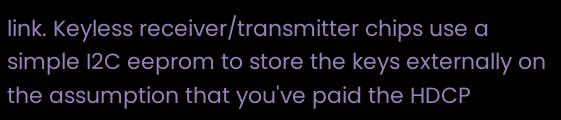link. Keyless receiver/transmitter chips use a simple I2C eeprom to store the keys externally on the assumption that you've paid the HDCP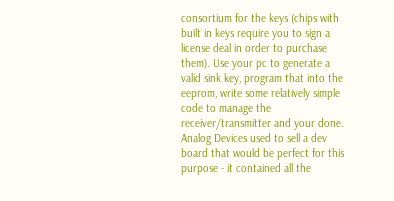consortium for the keys (chips with built in keys require you to sign a license deal in order to purchase them). Use your pc to generate a valid sink key, program that into the eeprom, write some relatively simple code to manage the receiver/transmitter and your done. Analog Devices used to sell a dev board that would be perfect for this purpose - it contained all the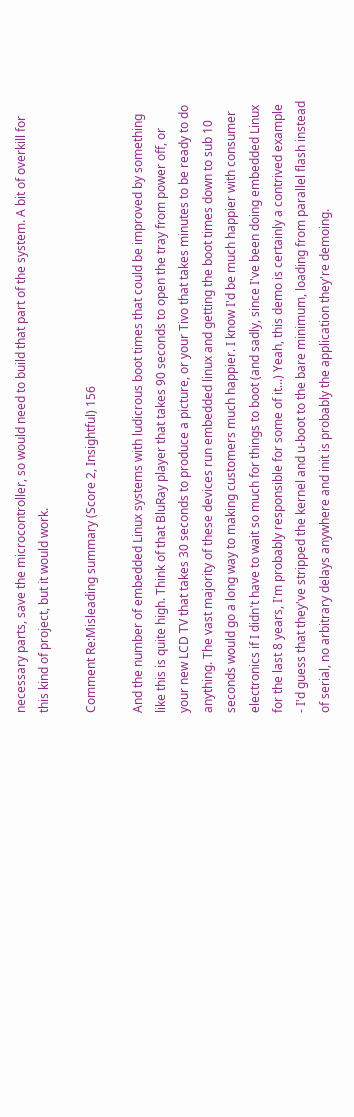necessary parts, save the microcontroller, so would need to build that part of the system. A bit of overkill for this kind of project, but it would work.

Comment Re:Misleading summary (Score 2, Insightful) 156

And the number of embedded Linux systems with ludicrous boot times that could be improved by something like this is quite high. Think of that BluRay player that takes 90 seconds to open the tray from power off, or your new LCD TV that takes 30 seconds to produce a picture, or your Tivo that takes minutes to be ready to do anything. The vast majority of these devices run embedded linux and getting the boot times down to sub 10 seconds would go a long way to making customers much happier. I know I'd be much happier with consumer electronics if I didn't have to wait so much for things to boot (and sadly, since I've been doing embedded Linux for the last 8 years, I'm probably responsible for some of it...) Yeah, this demo is certainly a contrived example - I'd guess that they've stripped the kernel and u-boot to the bare minimum, loading from parallel flash instead of serial, no arbitrary delays anywhere and init is probably the application they're demoing.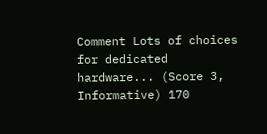Comment Lots of choices for dedicated hardware... (Score 3, Informative) 170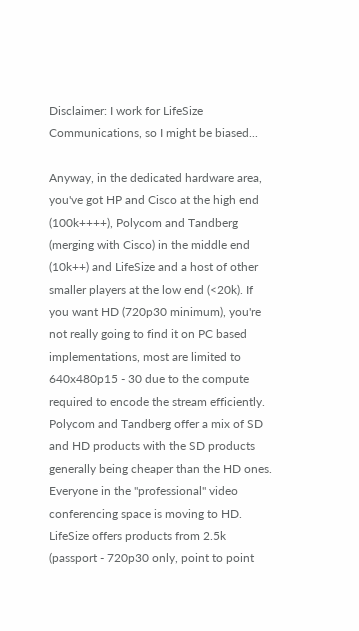Disclaimer: I work for LifeSize Communications, so I might be biased...

Anyway, in the dedicated hardware area, you've got HP and Cisco at the high end (100k++++), Polycom and Tandberg (merging with Cisco) in the middle end (10k++) and LifeSize and a host of other smaller players at the low end (<20k). If you want HD (720p30 minimum), you're not really going to find it on PC based implementations, most are limited to 640x480p15 - 30 due to the compute required to encode the stream efficiently. Polycom and Tandberg offer a mix of SD and HD products with the SD products generally being cheaper than the HD ones. Everyone in the "professional" video conferencing space is moving to HD. LifeSize offers products from 2.5k (passport - 720p30 only, point to point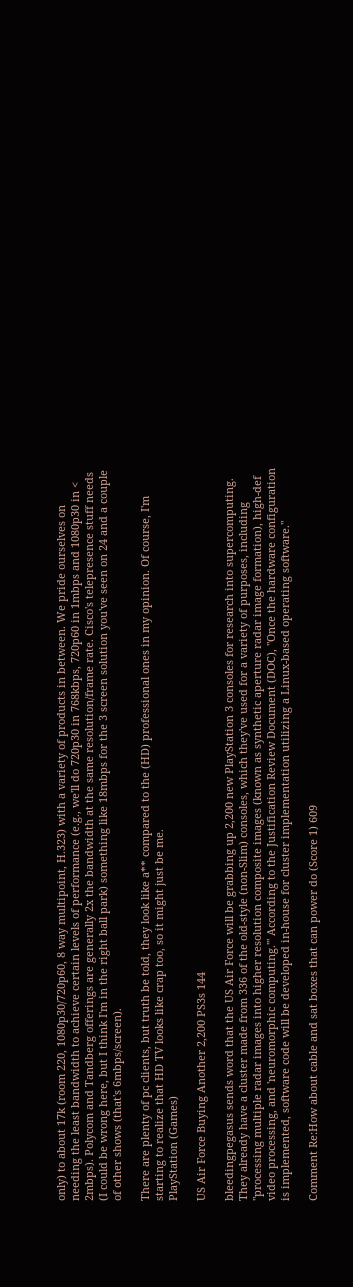only) to about 17k (room 220, 1080p30/720p60, 8 way multipoint, H.323) with a variety of products in between. We pride ourselves on needing the least bandwidth to achieve certain levels of performance (e.g., we'll do 720p30 in 768kbps, 720p60 in 1mbps and 1080p30 in < 2mbps). Polycom and Tandberg offerings are generally 2x the bandwidth at the same resolution/frame rate. Cisco's telepresence stuff needs (I could be wrong here, but I think I'm in the right ball park) something like 18mbps for the 3 screen solution you've seen on 24 and a couple of other shows (that's 6mbps/screen).

There are plenty of pc clients, but truth be told, they look like a** compared to the (HD) professional ones in my opinion. Of course, I'm starting to realize that HD TV looks like crap too, so it might just be me.
PlayStation (Games)

US Air Force Buying Another 2,200 PS3s 144

bleedingpegasus sends word that the US Air Force will be grabbing up 2,200 new PlayStation 3 consoles for research into supercomputing. They already have a cluster made from 336 of the old-style (non-Slim) consoles, which they've used for a variety of purposes, including "processing multiple radar images into higher resolution composite images (known as synthetic aperture radar image formation), high-def video processing, and 'neuromorphic computing.'" According to the Justification Review Document (DOC), "Once the hardware configuration is implemented, software code will be developed in-house for cluster implementation utilizing a Linux-based operating software."

Comment Re:How about cable and sat boxes that can power do (Score 1) 609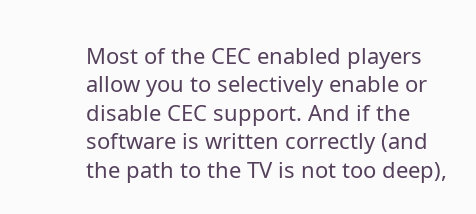Most of the CEC enabled players allow you to selectively enable or disable CEC support. And if the software is written correctly (and the path to the TV is not too deep),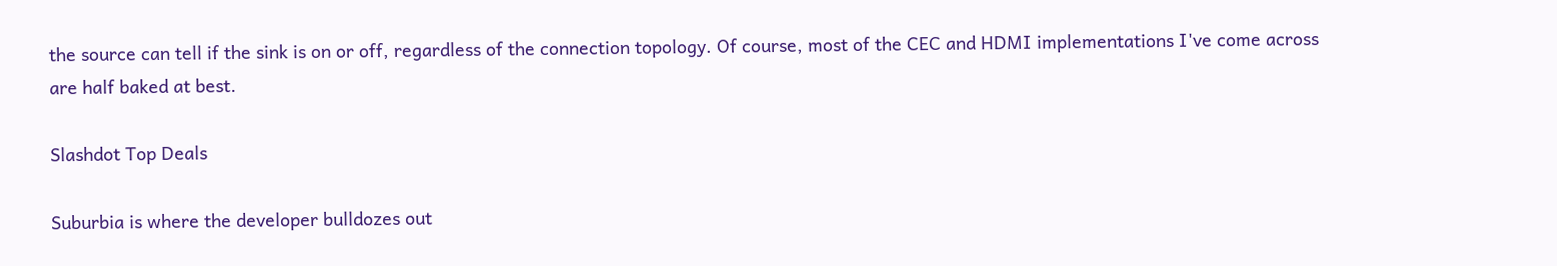the source can tell if the sink is on or off, regardless of the connection topology. Of course, most of the CEC and HDMI implementations I've come across are half baked at best.

Slashdot Top Deals

Suburbia is where the developer bulldozes out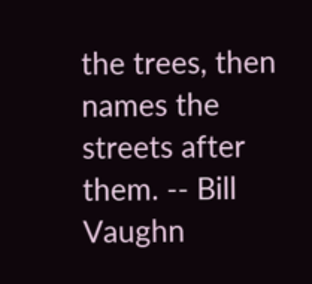the trees, then names the streets after them. -- Bill Vaughn